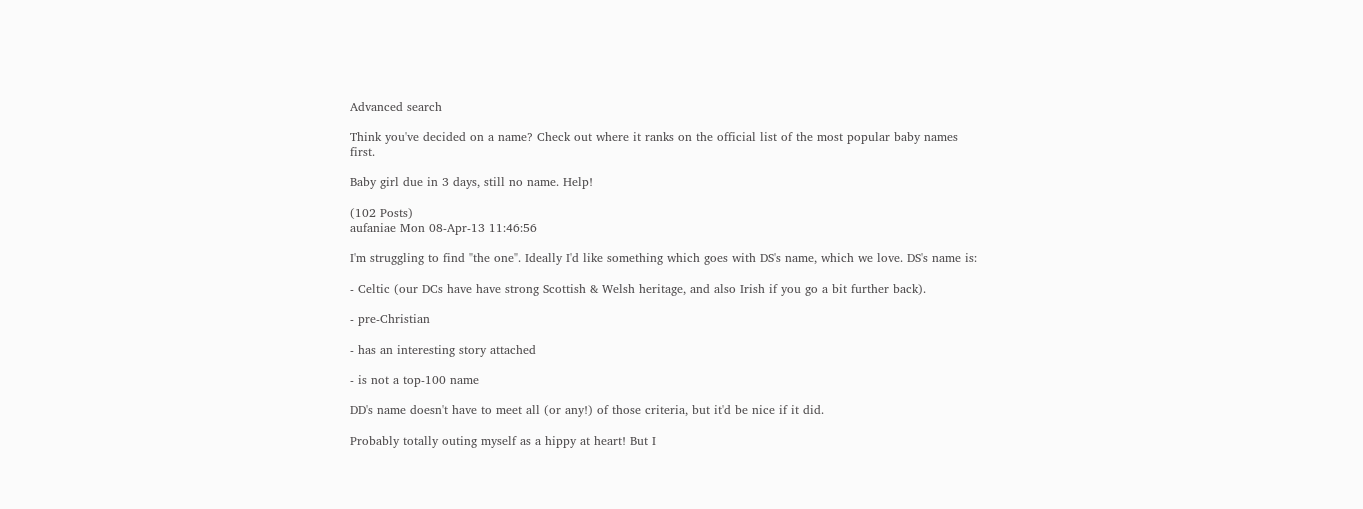Advanced search

Think you've decided on a name? Check out where it ranks on the official list of the most popular baby names first.

Baby girl due in 3 days, still no name. Help!

(102 Posts)
aufaniae Mon 08-Apr-13 11:46:56

I'm struggling to find "the one". Ideally I'd like something which goes with DS's name, which we love. DS's name is:

- Celtic (our DCs have have strong Scottish & Welsh heritage, and also Irish if you go a bit further back).

- pre-Christian

- has an interesting story attached

- is not a top-100 name

DD's name doesn't have to meet all (or any!) of those criteria, but it'd be nice if it did.

Probably totally outing myself as a hippy at heart! But I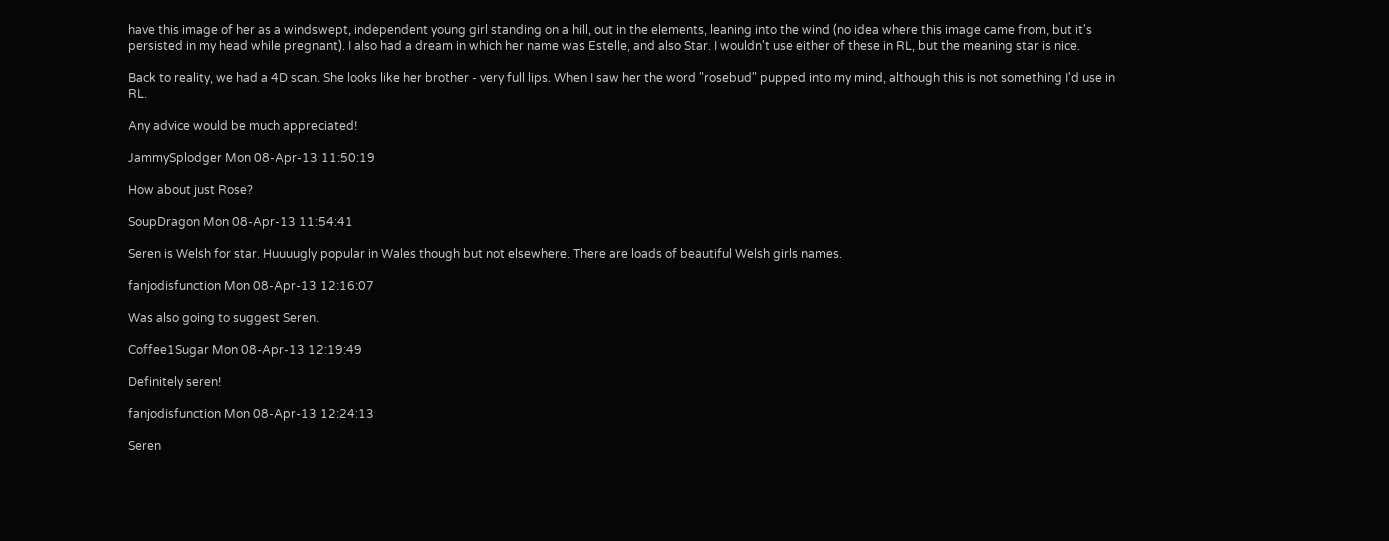have this image of her as a windswept, independent young girl standing on a hill, out in the elements, leaning into the wind (no idea where this image came from, but it's persisted in my head while pregnant). I also had a dream in which her name was Estelle, and also Star. I wouldn't use either of these in RL, but the meaning star is nice.

Back to reality, we had a 4D scan. She looks like her brother - very full lips. When I saw her the word "rosebud" pupped into my mind, although this is not something I'd use in RL.

Any advice would be much appreciated!

JammySplodger Mon 08-Apr-13 11:50:19

How about just Rose?

SoupDragon Mon 08-Apr-13 11:54:41

Seren is Welsh for star. Huuuugly popular in Wales though but not elsewhere. There are loads of beautiful Welsh girls names.

fanjodisfunction Mon 08-Apr-13 12:16:07

Was also going to suggest Seren.

Coffee1Sugar Mon 08-Apr-13 12:19:49

Definitely seren!

fanjodisfunction Mon 08-Apr-13 12:24:13

Seren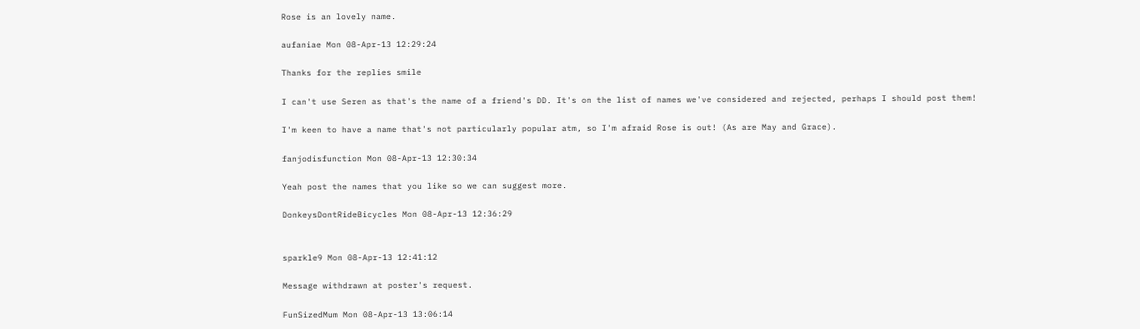Rose is an lovely name.

aufaniae Mon 08-Apr-13 12:29:24

Thanks for the replies smile

I can't use Seren as that's the name of a friend's DD. It's on the list of names we've considered and rejected, perhaps I should post them!

I'm keen to have a name that's not particularly popular atm, so I'm afraid Rose is out! (As are May and Grace).

fanjodisfunction Mon 08-Apr-13 12:30:34

Yeah post the names that you like so we can suggest more.

DonkeysDontRideBicycles Mon 08-Apr-13 12:36:29


sparkle9 Mon 08-Apr-13 12:41:12

Message withdrawn at poster's request.

FunSizedMum Mon 08-Apr-13 13:06:14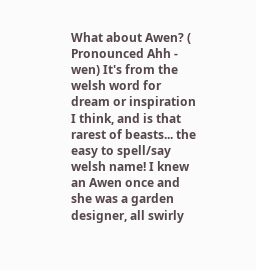What about Awen? ( Pronounced Ahh - wen) It's from the welsh word for dream or inspiration I think, and is that rarest of beasts... the easy to spell/say welsh name! I knew an Awen once and she was a garden designer, all swirly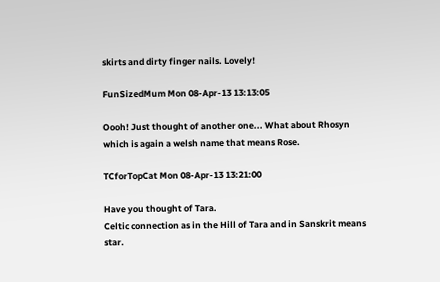skirts and dirty finger nails. Lovely!

FunSizedMum Mon 08-Apr-13 13:13:05

Oooh! Just thought of another one... What about Rhosyn which is again a welsh name that means Rose.

TCforTopCat Mon 08-Apr-13 13:21:00

Have you thought of Tara.
Celtic connection as in the Hill of Tara and in Sanskrit means star.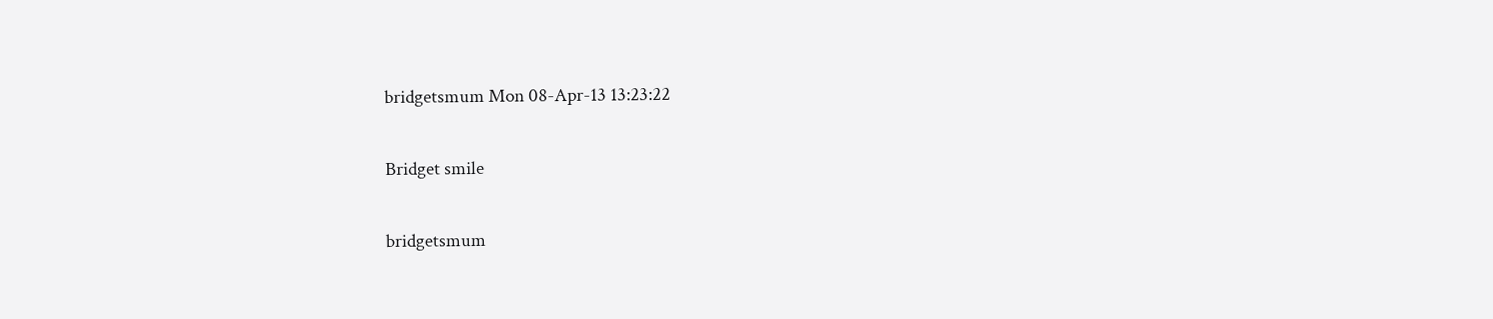bridgetsmum Mon 08-Apr-13 13:23:22

Bridget smile

bridgetsmum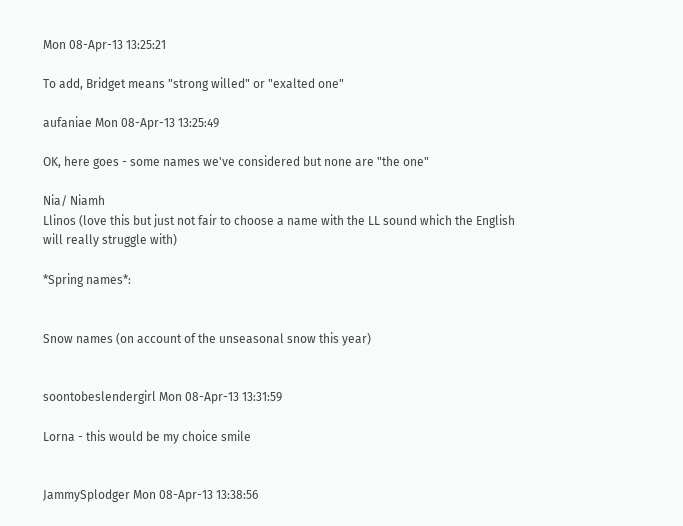Mon 08-Apr-13 13:25:21

To add, Bridget means "strong willed" or "exalted one"

aufaniae Mon 08-Apr-13 13:25:49

OK, here goes - some names we've considered but none are "the one"

Nia/ Niamh
Llinos (love this but just not fair to choose a name with the LL sound which the English will really struggle with)

*Spring names*:


Snow names (on account of the unseasonal snow this year)


soontobeslendergirl Mon 08-Apr-13 13:31:59

Lorna - this would be my choice smile


JammySplodger Mon 08-Apr-13 13:38:56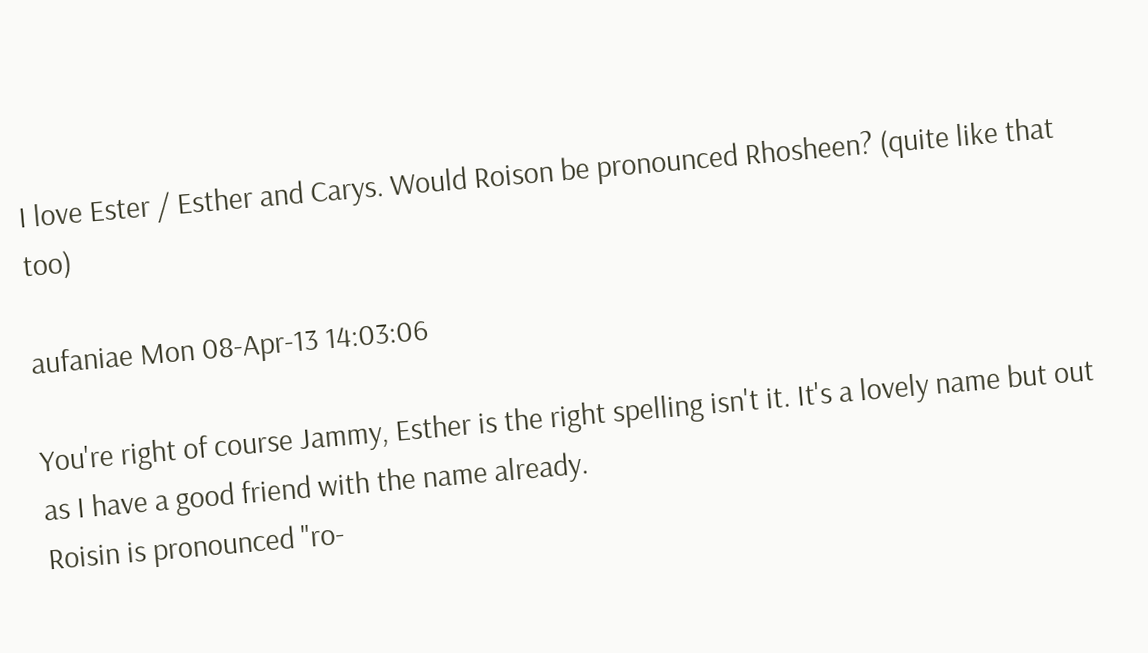I love Ester / Esther and Carys. Would Roison be pronounced Rhosheen? (quite like that too)

aufaniae Mon 08-Apr-13 14:03:06

You're right of course Jammy, Esther is the right spelling isn't it. It's a lovely name but out as I have a good friend with the name already.
Roisin is pronounced "ro-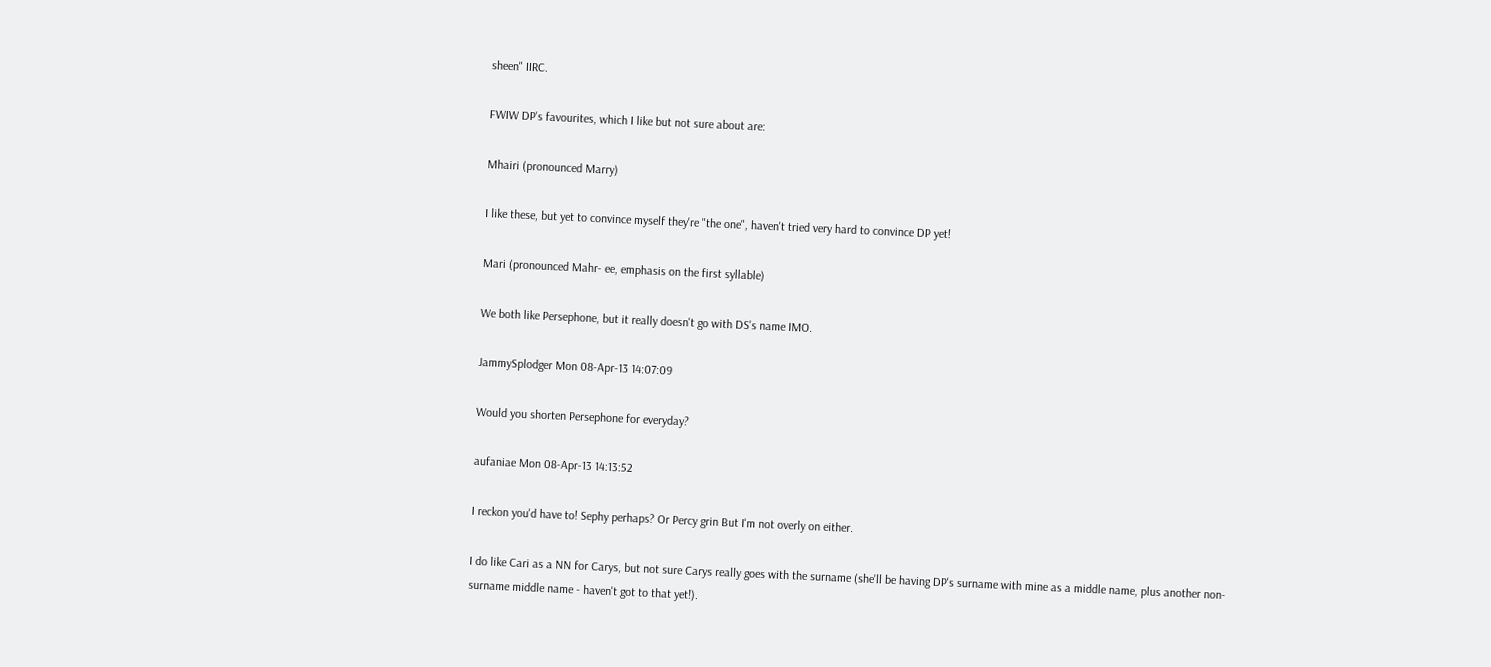sheen" IIRC.

FWIW DP's favourites, which I like but not sure about are:

Mhairi (pronounced Marry)

I like these, but yet to convince myself they're "the one", haven't tried very hard to convince DP yet!

Mari (pronounced Mahr- ee, emphasis on the first syllable)

We both like Persephone, but it really doesn't go with DS's name IMO.

JammySplodger Mon 08-Apr-13 14:07:09

Would you shorten Persephone for everyday?

aufaniae Mon 08-Apr-13 14:13:52

I reckon you'd have to! Sephy perhaps? Or Percy grin But I'm not overly on either.

I do like Cari as a NN for Carys, but not sure Carys really goes with the surname (she'll be having DP's surname with mine as a middle name, plus another non-surname middle name - haven't got to that yet!).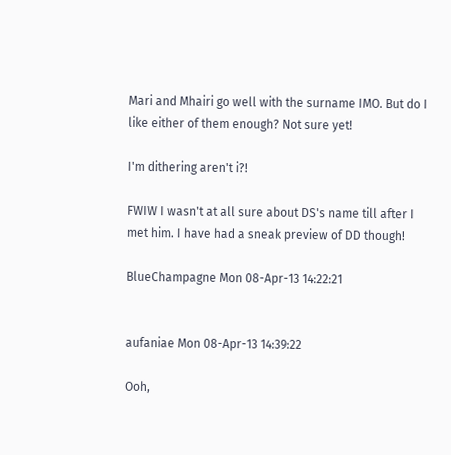Mari and Mhairi go well with the surname IMO. But do I like either of them enough? Not sure yet!

I'm dithering aren't i?!

FWIW I wasn't at all sure about DS's name till after I met him. I have had a sneak preview of DD though!

BlueChampagne Mon 08-Apr-13 14:22:21


aufaniae Mon 08-Apr-13 14:39:22

Ooh,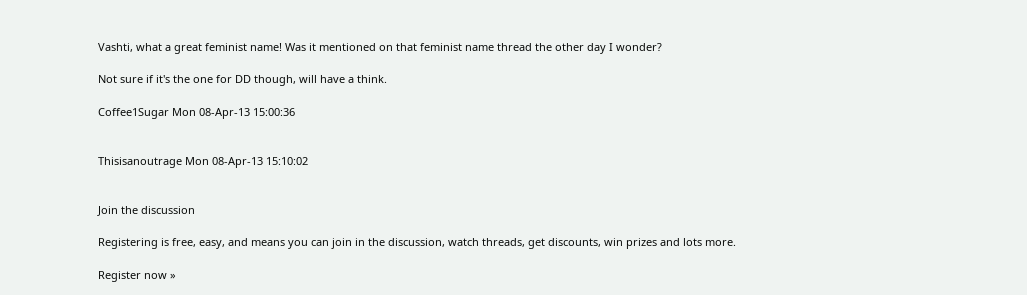Vashti, what a great feminist name! Was it mentioned on that feminist name thread the other day I wonder?

Not sure if it's the one for DD though, will have a think.

Coffee1Sugar Mon 08-Apr-13 15:00:36


Thisisanoutrage Mon 08-Apr-13 15:10:02


Join the discussion

Registering is free, easy, and means you can join in the discussion, watch threads, get discounts, win prizes and lots more.

Register now »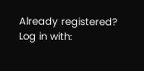Already registered? Log in with: